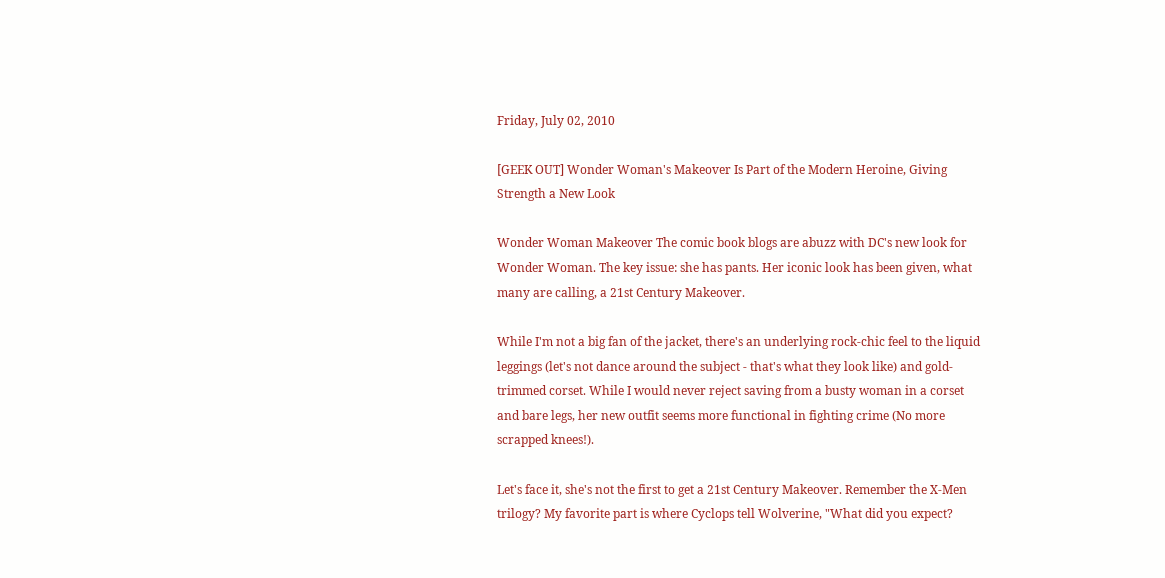Friday, July 02, 2010

[GEEK OUT] Wonder Woman's Makeover Is Part of the Modern Heroine, Giving Strength a New Look

Wonder Woman Makeover The comic book blogs are abuzz with DC's new look for Wonder Woman. The key issue: she has pants. Her iconic look has been given, what many are calling, a 21st Century Makeover.

While I'm not a big fan of the jacket, there's an underlying rock-chic feel to the liquid leggings (let's not dance around the subject - that's what they look like) and gold-trimmed corset. While I would never reject saving from a busty woman in a corset and bare legs, her new outfit seems more functional in fighting crime (No more scrapped knees!).

Let's face it, she's not the first to get a 21st Century Makeover. Remember the X-Men trilogy? My favorite part is where Cyclops tell Wolverine, "What did you expect?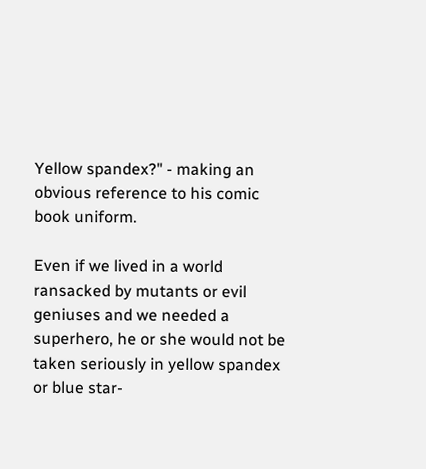Yellow spandex?" - making an obvious reference to his comic book uniform.

Even if we lived in a world ransacked by mutants or evil geniuses and we needed a superhero, he or she would not be taken seriously in yellow spandex or blue star-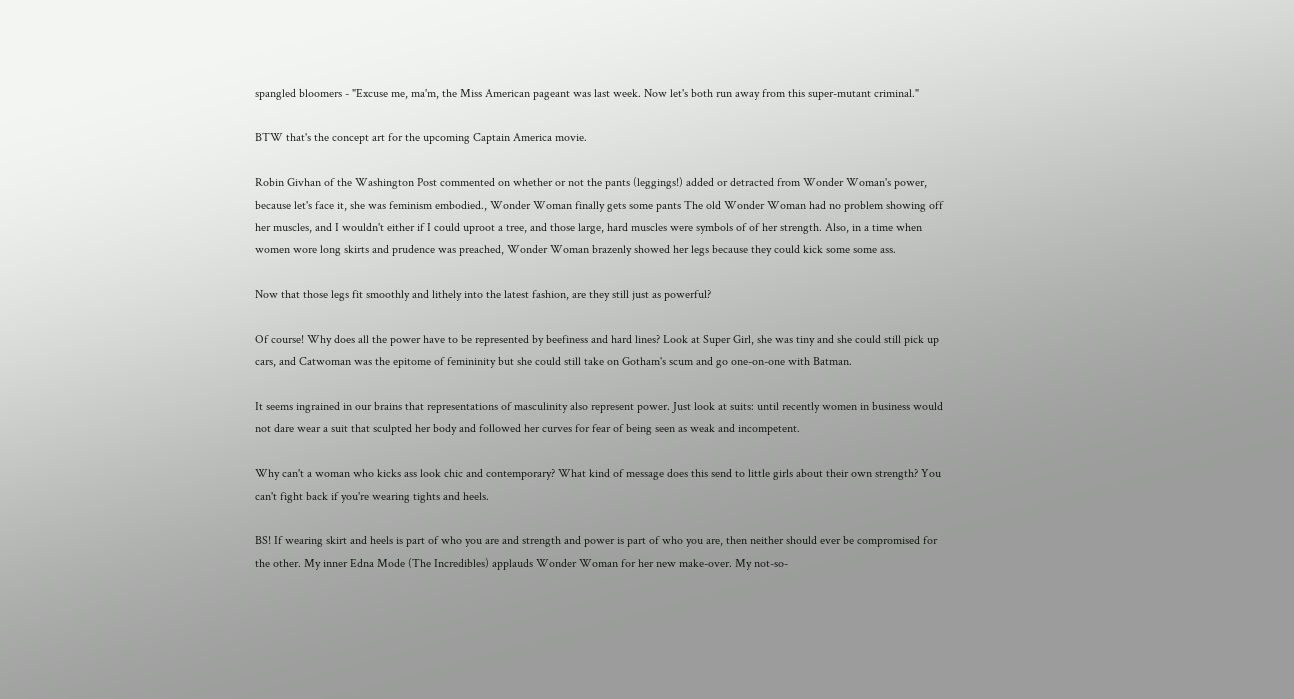spangled bloomers - "Excuse me, ma'm, the Miss American pageant was last week. Now let's both run away from this super-mutant criminal."

BTW that's the concept art for the upcoming Captain America movie.

Robin Givhan of the Washington Post commented on whether or not the pants (leggings!) added or detracted from Wonder Woman's power, because let's face it, she was feminism embodied., Wonder Woman finally gets some pants The old Wonder Woman had no problem showing off her muscles, and I wouldn't either if I could uproot a tree, and those large, hard muscles were symbols of of her strength. Also, in a time when women wore long skirts and prudence was preached, Wonder Woman brazenly showed her legs because they could kick some some ass.

Now that those legs fit smoothly and lithely into the latest fashion, are they still just as powerful?

Of course! Why does all the power have to be represented by beefiness and hard lines? Look at Super Girl, she was tiny and she could still pick up cars, and Catwoman was the epitome of femininity but she could still take on Gotham's scum and go one-on-one with Batman.

It seems ingrained in our brains that representations of masculinity also represent power. Just look at suits: until recently women in business would not dare wear a suit that sculpted her body and followed her curves for fear of being seen as weak and incompetent.

Why can't a woman who kicks ass look chic and contemporary? What kind of message does this send to little girls about their own strength? You can't fight back if you're wearing tights and heels.

BS! If wearing skirt and heels is part of who you are and strength and power is part of who you are, then neither should ever be compromised for the other. My inner Edna Mode (The Incredibles) applauds Wonder Woman for her new make-over. My not-so-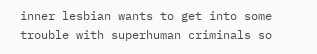inner lesbian wants to get into some trouble with superhuman criminals so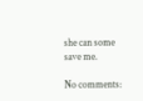she can some save me.

No comments: